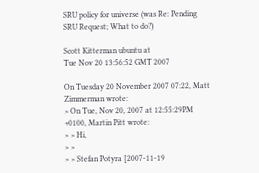SRU policy for universe (was Re: Pending SRU Request; What to do?)

Scott Kitterman ubuntu at
Tue Nov 20 13:56:52 GMT 2007

On Tuesday 20 November 2007 07:22, Matt Zimmerman wrote:
> On Tue, Nov 20, 2007 at 12:55:29PM +0100, Martin Pitt wrote:
> > Hi,
> >
> > Stefan Potyra [2007-11-19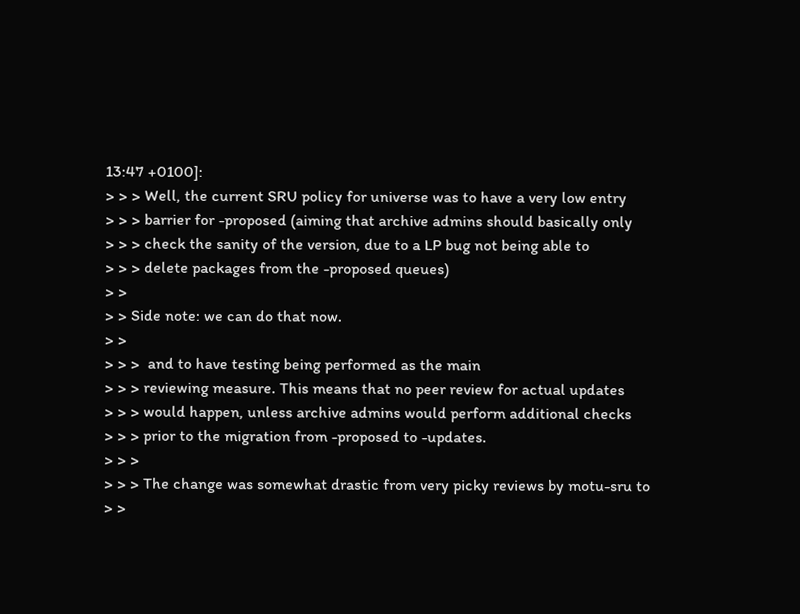13:47 +0100]:
> > > Well, the current SRU policy for universe was to have a very low entry
> > > barrier for -proposed (aiming that archive admins should basically only
> > > check the sanity of the version, due to a LP bug not being able to
> > > delete packages from the -proposed queues)
> >
> > Side note: we can do that now.
> >
> > >  and to have testing being performed as the main
> > > reviewing measure. This means that no peer review for actual updates
> > > would happen, unless archive admins would perform additional checks
> > > prior to the migration from -proposed to -updates.
> > >
> > > The change was somewhat drastic from very picky reviews by motu-sru to
> >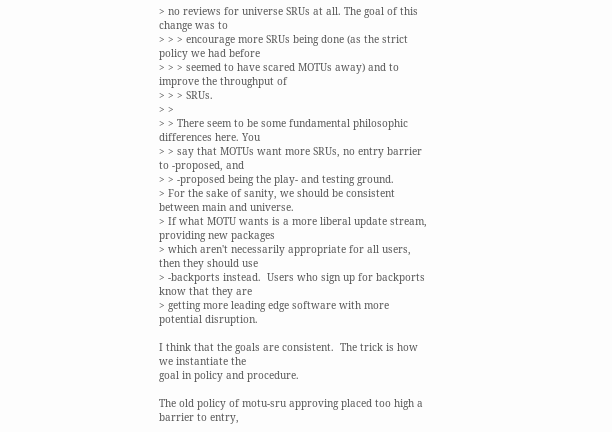> no reviews for universe SRUs at all. The goal of this change was to
> > > encourage more SRUs being done (as the strict policy we had before
> > > seemed to have scared MOTUs away) and to improve the throughput of
> > > SRUs.
> >
> > There seem to be some fundamental philosophic differences here. You
> > say that MOTUs want more SRUs, no entry barrier to -proposed, and
> > -proposed being the play- and testing ground.
> For the sake of sanity, we should be consistent between main and universe.
> If what MOTU wants is a more liberal update stream, providing new packages
> which aren't necessarily appropriate for all users, then they should use
> -backports instead.  Users who sign up for backports know that they are
> getting more leading edge software with more potential disruption.

I think that the goals are consistent.  The trick is how we instantiate the
goal in policy and procedure.

The old policy of motu-sru approving placed too high a barrier to entry,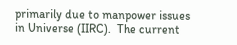primarily due to manpower issues in Universe (IIRC).  The current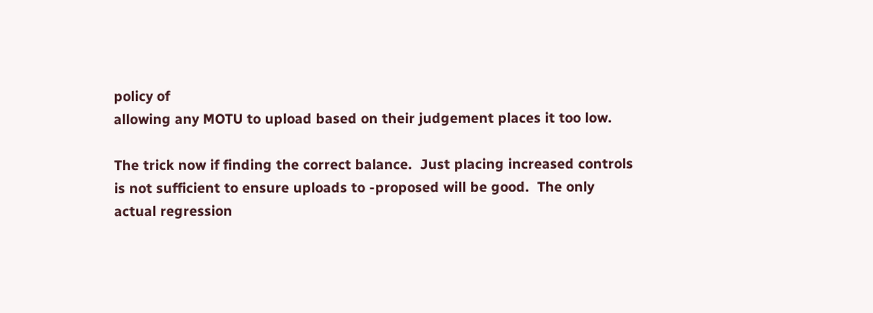policy of
allowing any MOTU to upload based on their judgement places it too low.

The trick now if finding the correct balance.  Just placing increased controls
is not sufficient to ensure uploads to -proposed will be good.  The only
actual regression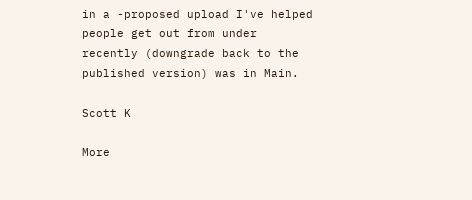in a -proposed upload I've helped people get out from under
recently (downgrade back to the published version) was in Main.

Scott K

More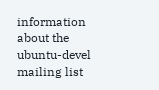information about the ubuntu-devel mailing list